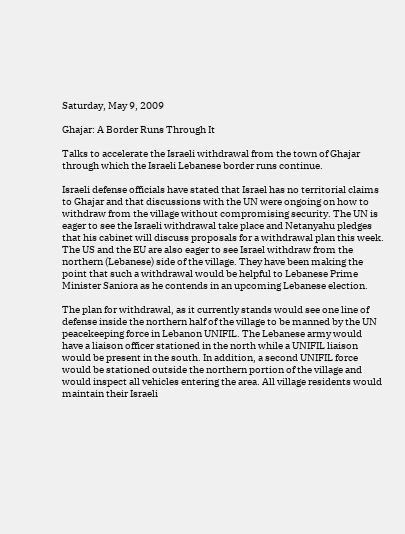Saturday, May 9, 2009

Ghajar: A Border Runs Through It

Talks to accelerate the Israeli withdrawal from the town of Ghajar through which the Israeli Lebanese border runs continue.

Israeli defense officials have stated that Israel has no territorial claims to Ghajar and that discussions with the UN were ongoing on how to withdraw from the village without compromising security. The UN is eager to see the Israeli withdrawal take place and Netanyahu pledges that his cabinet will discuss proposals for a withdrawal plan this week. The US and the EU are also eager to see Israel withdraw from the northern (Lebanese) side of the village. They have been making the point that such a withdrawal would be helpful to Lebanese Prime Minister Saniora as he contends in an upcoming Lebanese election.

The plan for withdrawal, as it currently stands would see one line of defense inside the northern half of the village to be manned by the UN peacekeeping force in Lebanon UNIFIL. The Lebanese army would have a liaison officer stationed in the north while a UNIFIL liaison would be present in the south. In addition, a second UNIFIL force would be stationed outside the northern portion of the village and would inspect all vehicles entering the area. All village residents would maintain their Israeli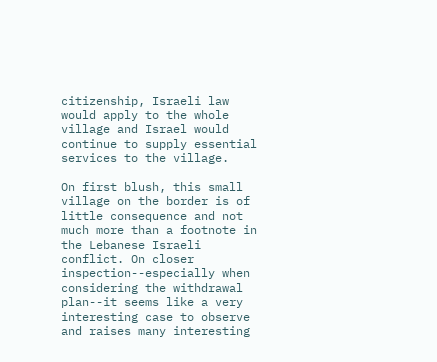citizenship, Israeli law would apply to the whole village and Israel would continue to supply essential services to the village.

On first blush, this small village on the border is of little consequence and not much more than a footnote in the Lebanese Israeli conflict. On closer inspection--especially when considering the withdrawal plan--it seems like a very interesting case to observe and raises many interesting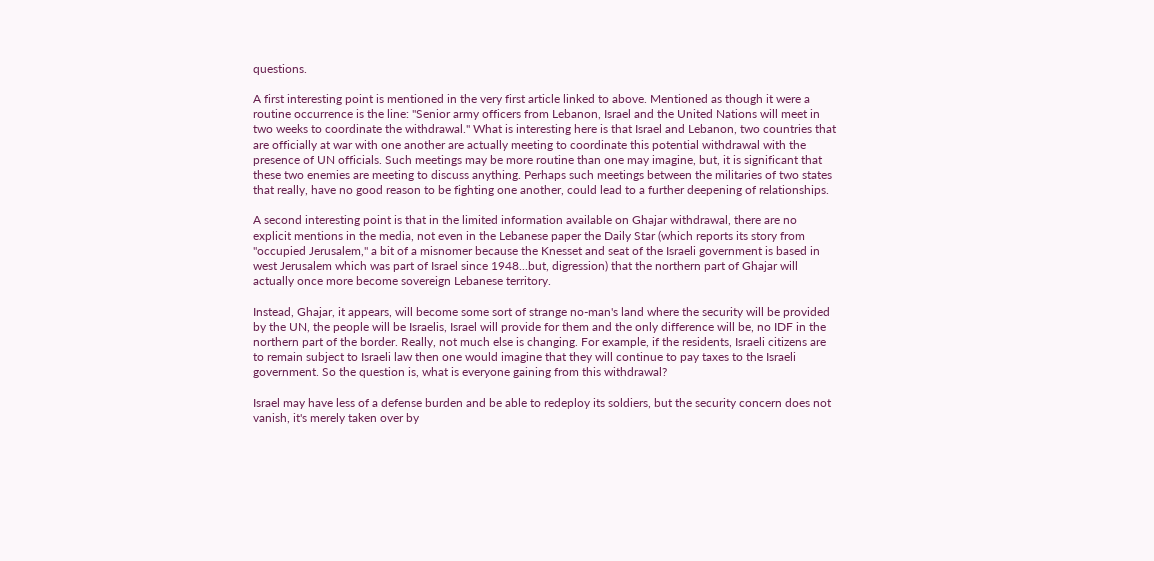questions.

A first interesting point is mentioned in the very first article linked to above. Mentioned as though it were a routine occurrence is the line: "Senior army officers from Lebanon, Israel and the United Nations will meet in two weeks to coordinate the withdrawal." What is interesting here is that Israel and Lebanon, two countries that are officially at war with one another are actually meeting to coordinate this potential withdrawal with the presence of UN officials. Such meetings may be more routine than one may imagine, but, it is significant that these two enemies are meeting to discuss anything. Perhaps such meetings between the militaries of two states that really, have no good reason to be fighting one another, could lead to a further deepening of relationships.

A second interesting point is that in the limited information available on Ghajar withdrawal, there are no explicit mentions in the media, not even in the Lebanese paper the Daily Star (which reports its story from "occupied Jerusalem," a bit of a misnomer because the Knesset and seat of the Israeli government is based in west Jerusalem which was part of Israel since 1948...but, digression) that the northern part of Ghajar will actually once more become sovereign Lebanese territory.

Instead, Ghajar, it appears, will become some sort of strange no-man's land where the security will be provided by the UN, the people will be Israelis, Israel will provide for them and the only difference will be, no IDF in the northern part of the border. Really, not much else is changing. For example, if the residents, Israeli citizens are to remain subject to Israeli law then one would imagine that they will continue to pay taxes to the Israeli government. So the question is, what is everyone gaining from this withdrawal?

Israel may have less of a defense burden and be able to redeploy its soldiers, but the security concern does not vanish, it's merely taken over by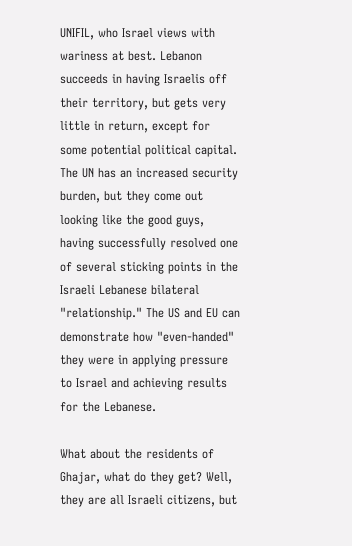UNIFIL, who Israel views with wariness at best. Lebanon succeeds in having Israelis off their territory, but gets very little in return, except for some potential political capital. The UN has an increased security burden, but they come out looking like the good guys, having successfully resolved one of several sticking points in the Israeli Lebanese bilateral "relationship." The US and EU can demonstrate how "even-handed" they were in applying pressure to Israel and achieving results for the Lebanese.

What about the residents of Ghajar, what do they get? Well, they are all Israeli citizens, but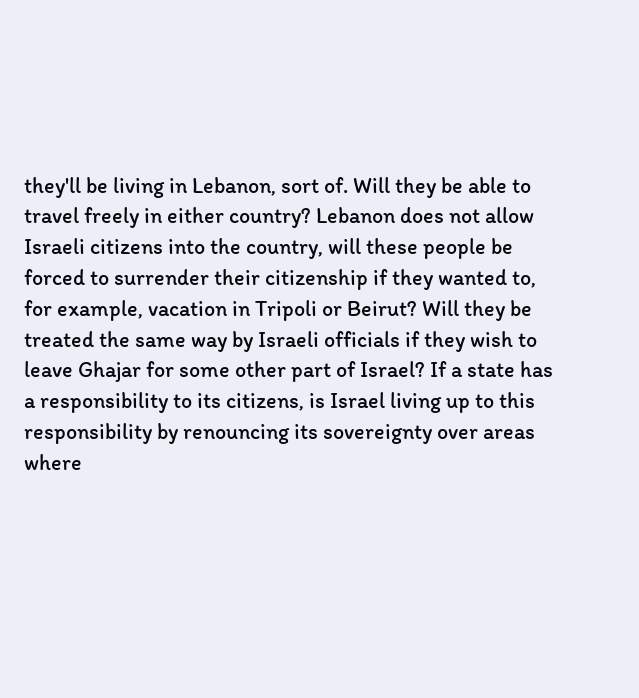they'll be living in Lebanon, sort of. Will they be able to travel freely in either country? Lebanon does not allow Israeli citizens into the country, will these people be forced to surrender their citizenship if they wanted to, for example, vacation in Tripoli or Beirut? Will they be treated the same way by Israeli officials if they wish to leave Ghajar for some other part of Israel? If a state has a responsibility to its citizens, is Israel living up to this responsibility by renouncing its sovereignty over areas where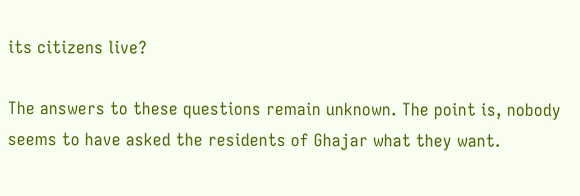its citizens live?

The answers to these questions remain unknown. The point is, nobody seems to have asked the residents of Ghajar what they want.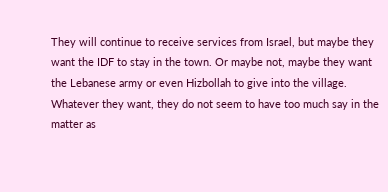They will continue to receive services from Israel, but maybe they want the IDF to stay in the town. Or maybe not, maybe they want the Lebanese army or even Hizbollah to give into the village. Whatever they want, they do not seem to have too much say in the matter as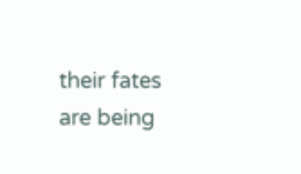their fates are being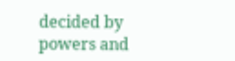decided by powers and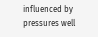influenced by pressures well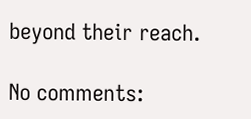beyond their reach.

No comments: